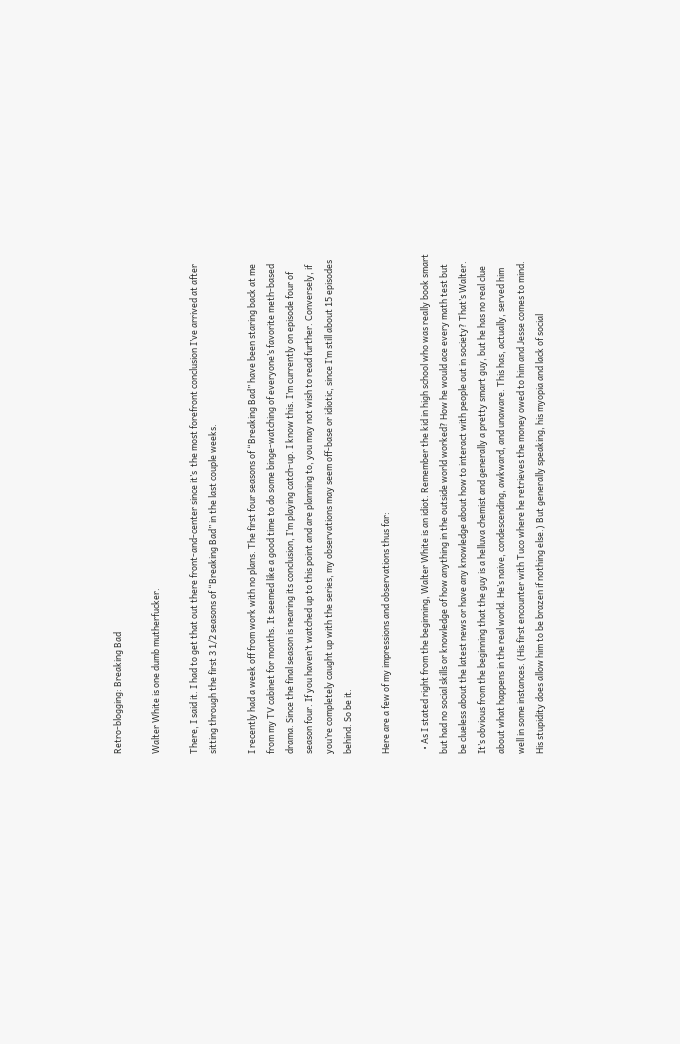Retro-blogging: Breaking Bad

Walter White is one dumb mutherfucker.

There, I said it. I had to get that out there front-and-center since it’s  the most forefront conclusion I’ve arrived at after sitting through the first 3 1/2 seasons of “Breaking Bad” in the last couple weeks.

I recently had a week off from work with no plans. The first four seasons of “Breaking Bad” have been staring back at me from my TV cabinet for months. It seemed like a good time to do some binge-watching of everyone’s favorite meth-based drama. Since the final season is nearing its conclusion, I’m playing catch-up. I know this. I’m currently on episode four of season four. If you haven’t watched up to this point and are planning to, you may not wish to read further. Conversely, if you’re completely caught up with the series, my observations may seem off-base or idiotic, since I’m still about 15 episodes behind. So be it.

Here are a few of my impressions and observations thus far:

  • As I stated right from the beginning, Walter White is an idiot. Remember the kid in high school who was really book smart but had no social skills or knowledge of how anything in the outside world worked? How he would ace every math test but be clueless about the latest news or have any knowledge about how to interact with people out in society? That’s Walter. It’s obvious from the beginning that the guy is a helluva chemist and generally a pretty smart guy, but he has no real clue about what happens in the real world. He’s naive, condescending, awkward, and unaware. This has, actually, served him well in some instances. (His first encounter with Tuco where he retrieves the money owed to him and Jesse comes to mind. His stupidity does allow him to be brazen if nothing else.) But generally speaking, his myopia and lack of social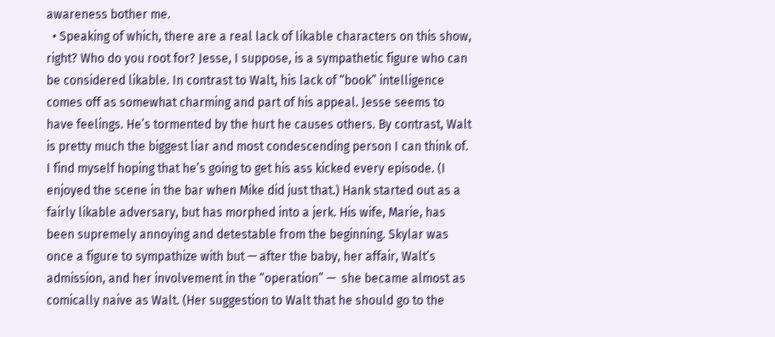awareness bother me.
  • Speaking of which, there are a real lack of likable characters on this show, right? Who do you root for? Jesse, I suppose, is a sympathetic figure who can be considered likable. In contrast to Walt, his lack of “book” intelligence comes off as somewhat charming and part of his appeal. Jesse seems to have feelings. He’s tormented by the hurt he causes others. By contrast, Walt is pretty much the biggest liar and most condescending person I can think of. I find myself hoping that he’s going to get his ass kicked every episode. (I enjoyed the scene in the bar when Mike did just that.) Hank started out as a fairly likable adversary, but has morphed into a jerk. His wife, Marie, has been supremely annoying and detestable from the beginning. Skylar was once a figure to sympathize with but — after the baby, her affair, Walt’s admission, and her involvement in the “operation” —  she became almost as comically naive as Walt. (Her suggestion to Walt that he should go to the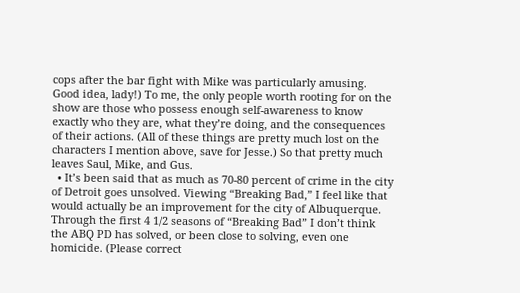cops after the bar fight with Mike was particularly amusing. Good idea, lady!) To me, the only people worth rooting for on the show are those who possess enough self-awareness to know exactly who they are, what they’re doing, and the consequences of their actions. (All of these things are pretty much lost on the characters I mention above, save for Jesse.) So that pretty much leaves Saul, Mike, and Gus.
  • It’s been said that as much as 70-80 percent of crime in the city of Detroit goes unsolved. Viewing “Breaking Bad,” I feel like that would actually be an improvement for the city of Albuquerque. Through the first 4 1/2 seasons of “Breaking Bad” I don’t think the ABQ PD has solved, or been close to solving, even one homicide. (Please correct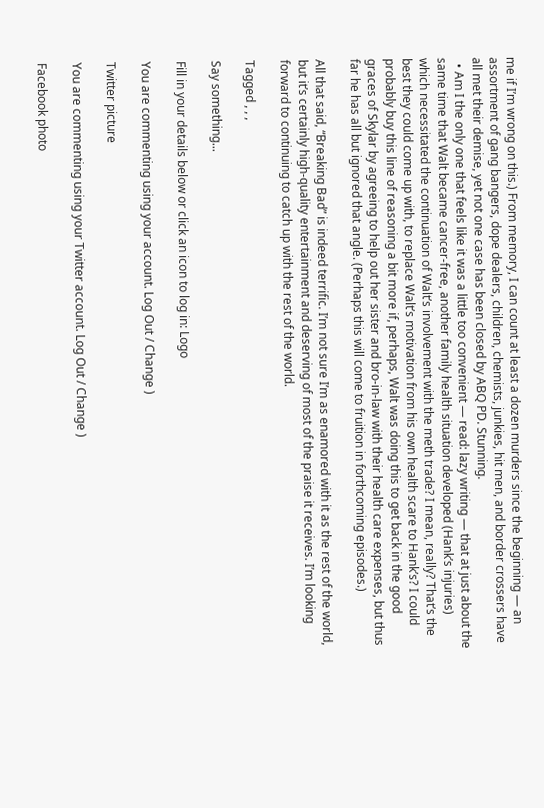me if I’m wrong on this.) From memory, I can count at least a dozen murders since the beginning — an assortment of gang bangers, dope dealers, children, chemists, junkies, hit men, and border crossers have all met their demise, yet not one case has been closed by ABQ PD. Stunning.
  • Am I the only one that feels like it was a little too convenient — read: lazy writing — that at just about the same time that Walt became cancer-free, another family health situation developed (Hank’s injuries) which necessitated the continuation of Walt’s involvement with the meth trade? I mean, really? That’s the best they could come up with, to replace Walt’s motivation from his own health scare to Hank’s? I could probably buy this line of reasoning a bit more if, perhaps, Walt was doing this to get back in the good graces of Skylar by agreeing to help out her sister and bro-in-law with their health care expenses, but thus far he has all but ignored that angle. (Perhaps this will come to fruition in forthcoming episodes.)

All that said, “Breaking Bad” is indeed terrific. I’m not sure I’m as enamored with it as the rest of the world, but it’s certainly high-quality entertainment and deserving of most of the praise it receives. I’m looking forward to continuing to catch up with the rest of the world.

Tagged , , ,

Say something...

Fill in your details below or click an icon to log in: Logo

You are commenting using your account. Log Out / Change )

Twitter picture

You are commenting using your Twitter account. Log Out / Change )

Facebook photo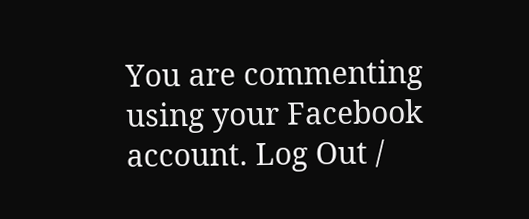You are commenting using your Facebook account. Log Out /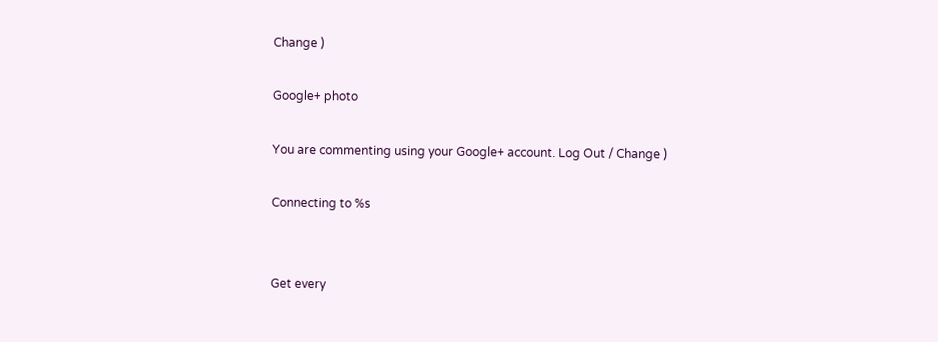Change )

Google+ photo

You are commenting using your Google+ account. Log Out / Change )

Connecting to %s


Get every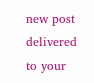new post delivered to your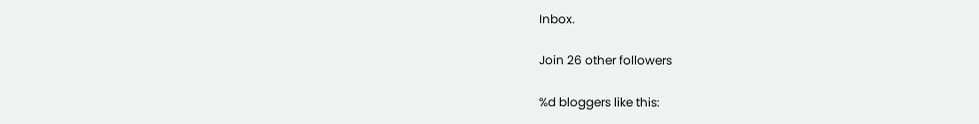Inbox.

Join 26 other followers

%d bloggers like this: